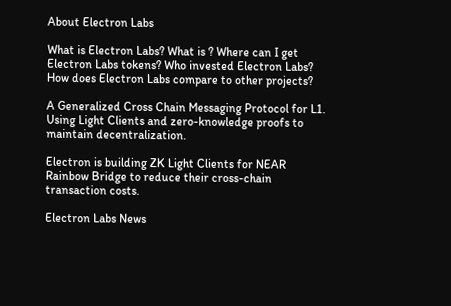About Electron Labs

What is Electron Labs? What is ? Where can I get Electron Labs tokens? Who invested Electron Labs? How does Electron Labs compare to other projects?

A Generalized Cross Chain Messaging Protocol for L1. Using Light Clients and zero-knowledge proofs to maintain decentralization.

Electron is building ZK Light Clients for NEAR Rainbow Bridge to reduce their cross-chain transaction costs.

Electron Labs News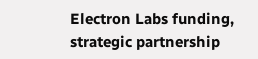Electron Labs funding, strategic partnership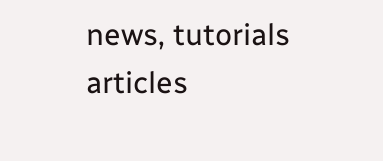news, tutorials articles